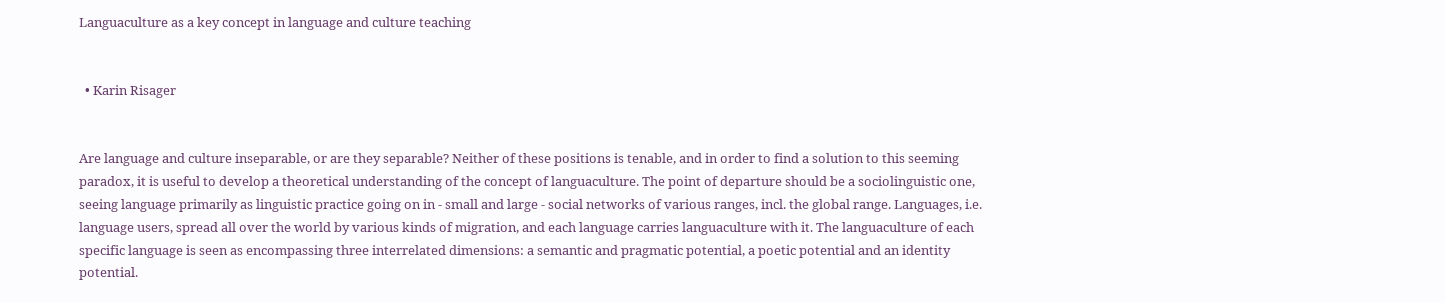Languaculture as a key concept in language and culture teaching


  • Karin Risager


Are language and culture inseparable, or are they separable? Neither of these positions is tenable, and in order to find a solution to this seeming paradox, it is useful to develop a theoretical understanding of the concept of languaculture. The point of departure should be a sociolinguistic one, seeing language primarily as linguistic practice going on in - small and large - social networks of various ranges, incl. the global range. Languages, i.e. language users, spread all over the world by various kinds of migration, and each language carries languaculture with it. The languaculture of each specific language is seen as encompassing three interrelated dimensions: a semantic and pragmatic potential, a poetic potential and an identity potential.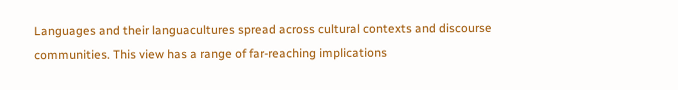Languages and their languacultures spread across cultural contexts and discourse communities. This view has a range of far-reaching implications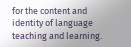for the content and identity of language teaching and learning.